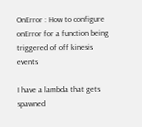OnError : How to configure onError for a function being triggered of off kinesis events

I have a lambda that gets spawned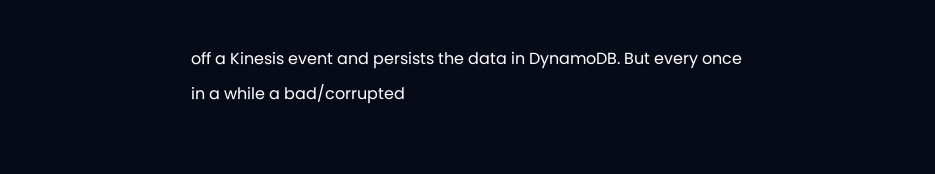off a Kinesis event and persists the data in DynamoDB. But every once in a while a bad/corrupted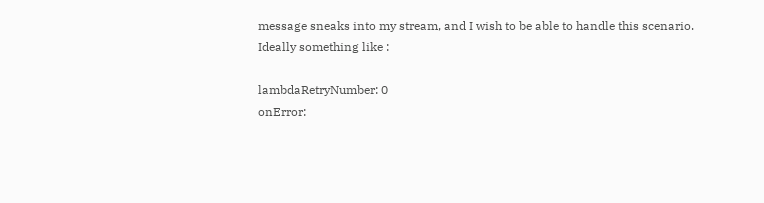message sneaks into my stream, and I wish to be able to handle this scenario.
Ideally something like :

lambdaRetryNumber: 0
onError: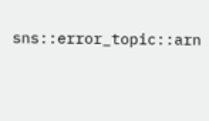sns::error_topic::arn